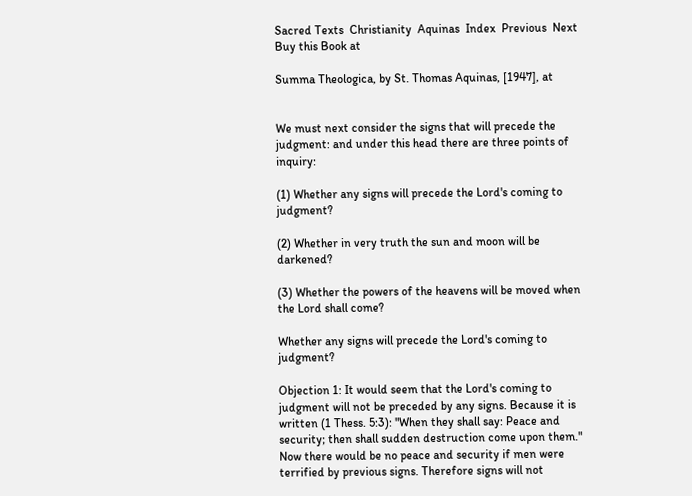Sacred Texts  Christianity  Aquinas  Index  Previous  Next
Buy this Book at

Summa Theologica, by St. Thomas Aquinas, [1947], at


We must next consider the signs that will precede the judgment: and under this head there are three points of inquiry:

(1) Whether any signs will precede the Lord's coming to judgment?

(2) Whether in very truth the sun and moon will be darkened?

(3) Whether the powers of the heavens will be moved when the Lord shall come?

Whether any signs will precede the Lord's coming to judgment?

Objection 1: It would seem that the Lord's coming to judgment will not be preceded by any signs. Because it is written (1 Thess. 5:3): "When they shall say: Peace and security; then shall sudden destruction come upon them." Now there would be no peace and security if men were terrified by previous signs. Therefore signs will not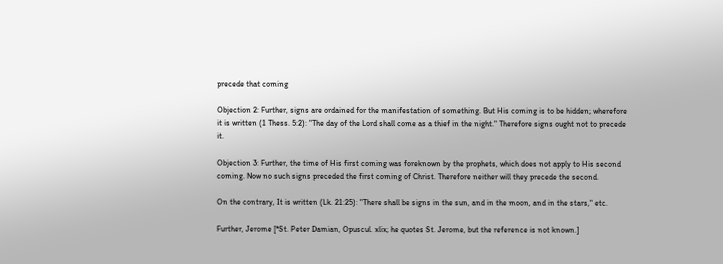precede that coming

Objection 2: Further, signs are ordained for the manifestation of something. But His coming is to be hidden; wherefore it is written (1 Thess. 5:2): "The day of the Lord shall come as a thief in the night." Therefore signs ought not to precede it.

Objection 3: Further, the time of His first coming was foreknown by the prophets, which does not apply to His second coming. Now no such signs preceded the first coming of Christ. Therefore neither will they precede the second.

On the contrary, It is written (Lk. 21:25): "There shall be signs in the sun, and in the moon, and in the stars," etc.

Further, Jerome [*St. Peter Damian, Opuscul. xlix; he quotes St. Jerome, but the reference is not known.]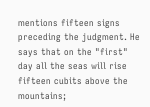mentions fifteen signs preceding the judgment. He says that on the "first" day all the seas will rise fifteen cubits above the mountains;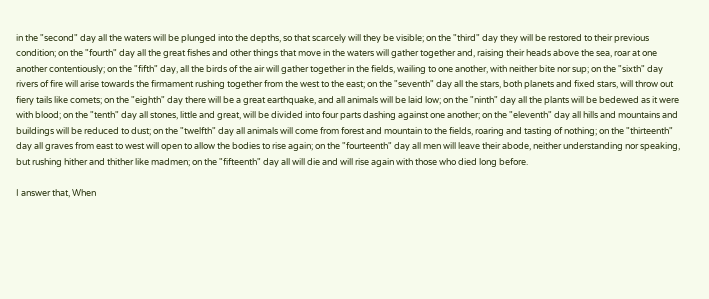in the "second" day all the waters will be plunged into the depths, so that scarcely will they be visible; on the "third" day they will be restored to their previous condition; on the "fourth" day all the great fishes and other things that move in the waters will gather together and, raising their heads above the sea, roar at one another contentiously; on the "fifth" day, all the birds of the air will gather together in the fields, wailing to one another, with neither bite nor sup; on the "sixth" day rivers of fire will arise towards the firmament rushing together from the west to the east; on the "seventh" day all the stars, both planets and fixed stars, will throw out fiery tails like comets; on the "eighth" day there will be a great earthquake, and all animals will be laid low; on the "ninth" day all the plants will be bedewed as it were with blood; on the "tenth" day all stones, little and great, will be divided into four parts dashing against one another; on the "eleventh" day all hills and mountains and buildings will be reduced to dust; on the "twelfth" day all animals will come from forest and mountain to the fields, roaring and tasting of nothing; on the "thirteenth" day all graves from east to west will open to allow the bodies to rise again; on the "fourteenth" day all men will leave their abode, neither understanding nor speaking, but rushing hither and thither like madmen; on the "fifteenth" day all will die and will rise again with those who died long before.

I answer that, When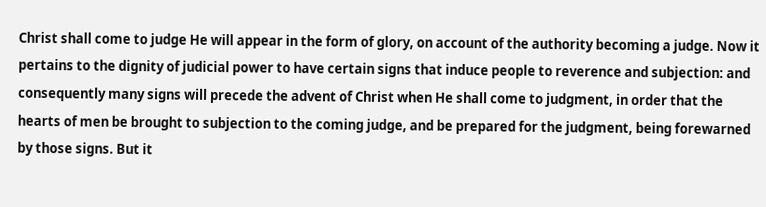Christ shall come to judge He will appear in the form of glory, on account of the authority becoming a judge. Now it pertains to the dignity of judicial power to have certain signs that induce people to reverence and subjection: and consequently many signs will precede the advent of Christ when He shall come to judgment, in order that the hearts of men be brought to subjection to the coming judge, and be prepared for the judgment, being forewarned by those signs. But it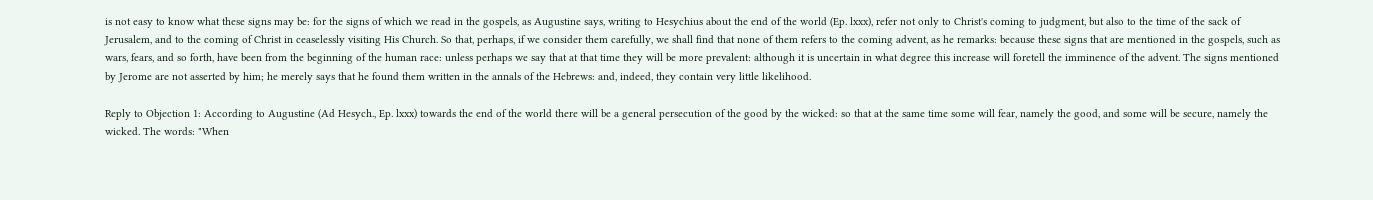is not easy to know what these signs may be: for the signs of which we read in the gospels, as Augustine says, writing to Hesychius about the end of the world (Ep. lxxx), refer not only to Christ's coming to judgment, but also to the time of the sack of Jerusalem, and to the coming of Christ in ceaselessly visiting His Church. So that, perhaps, if we consider them carefully, we shall find that none of them refers to the coming advent, as he remarks: because these signs that are mentioned in the gospels, such as wars, fears, and so forth, have been from the beginning of the human race: unless perhaps we say that at that time they will be more prevalent: although it is uncertain in what degree this increase will foretell the imminence of the advent. The signs mentioned by Jerome are not asserted by him; he merely says that he found them written in the annals of the Hebrews: and, indeed, they contain very little likelihood.

Reply to Objection 1: According to Augustine (Ad Hesych., Ep. lxxx) towards the end of the world there will be a general persecution of the good by the wicked: so that at the same time some will fear, namely the good, and some will be secure, namely the wicked. The words: "When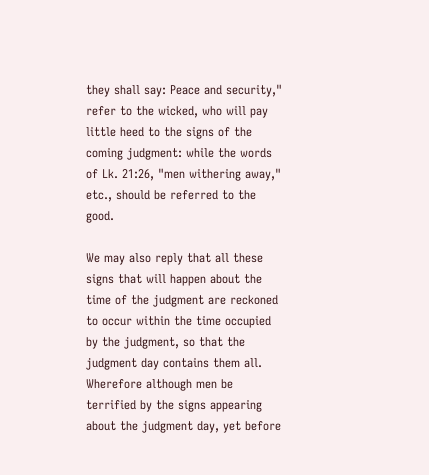they shall say: Peace and security," refer to the wicked, who will pay little heed to the signs of the coming judgment: while the words of Lk. 21:26, "men withering away," etc., should be referred to the good.

We may also reply that all these signs that will happen about the time of the judgment are reckoned to occur within the time occupied by the judgment, so that the judgment day contains them all. Wherefore although men be terrified by the signs appearing about the judgment day, yet before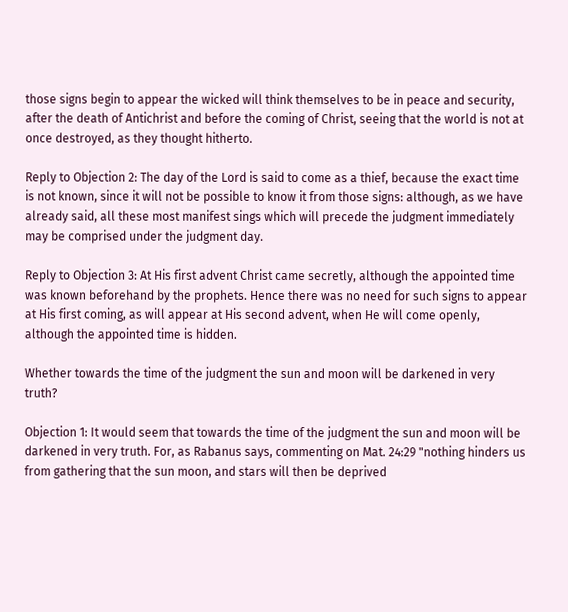those signs begin to appear the wicked will think themselves to be in peace and security, after the death of Antichrist and before the coming of Christ, seeing that the world is not at once destroyed, as they thought hitherto.

Reply to Objection 2: The day of the Lord is said to come as a thief, because the exact time is not known, since it will not be possible to know it from those signs: although, as we have already said, all these most manifest sings which will precede the judgment immediately may be comprised under the judgment day.

Reply to Objection 3: At His first advent Christ came secretly, although the appointed time was known beforehand by the prophets. Hence there was no need for such signs to appear at His first coming, as will appear at His second advent, when He will come openly, although the appointed time is hidden.

Whether towards the time of the judgment the sun and moon will be darkened in very truth?

Objection 1: It would seem that towards the time of the judgment the sun and moon will be darkened in very truth. For, as Rabanus says, commenting on Mat. 24:29 "nothing hinders us from gathering that the sun moon, and stars will then be deprived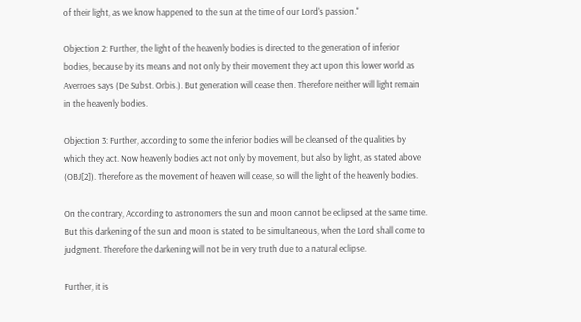of their light, as we know happened to the sun at the time of our Lord's passion."

Objection 2: Further, the light of the heavenly bodies is directed to the generation of inferior bodies, because by its means and not only by their movement they act upon this lower world as Averroes says (De Subst. Orbis.). But generation will cease then. Therefore neither will light remain in the heavenly bodies.

Objection 3: Further, according to some the inferior bodies will be cleansed of the qualities by which they act. Now heavenly bodies act not only by movement, but also by light, as stated above (OBJ[2]). Therefore as the movement of heaven will cease, so will the light of the heavenly bodies.

On the contrary, According to astronomers the sun and moon cannot be eclipsed at the same time. But this darkening of the sun and moon is stated to be simultaneous, when the Lord shall come to judgment. Therefore the darkening will not be in very truth due to a natural eclipse.

Further, it is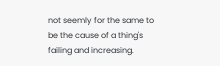not seemly for the same to be the cause of a thing's failing and increasing.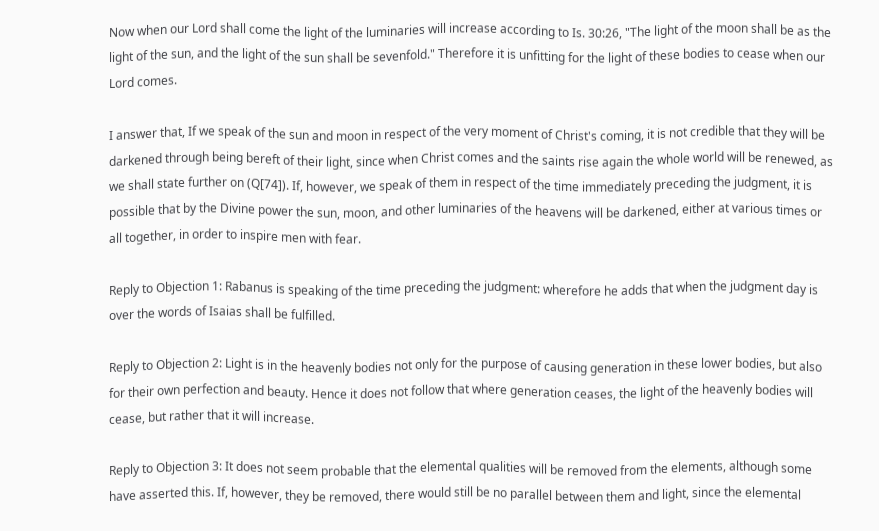Now when our Lord shall come the light of the luminaries will increase according to Is. 30:26, "The light of the moon shall be as the light of the sun, and the light of the sun shall be sevenfold." Therefore it is unfitting for the light of these bodies to cease when our Lord comes.

I answer that, If we speak of the sun and moon in respect of the very moment of Christ's coming, it is not credible that they will be darkened through being bereft of their light, since when Christ comes and the saints rise again the whole world will be renewed, as we shall state further on (Q[74]). If, however, we speak of them in respect of the time immediately preceding the judgment, it is possible that by the Divine power the sun, moon, and other luminaries of the heavens will be darkened, either at various times or all together, in order to inspire men with fear.

Reply to Objection 1: Rabanus is speaking of the time preceding the judgment: wherefore he adds that when the judgment day is over the words of Isaias shall be fulfilled.

Reply to Objection 2: Light is in the heavenly bodies not only for the purpose of causing generation in these lower bodies, but also for their own perfection and beauty. Hence it does not follow that where generation ceases, the light of the heavenly bodies will cease, but rather that it will increase.

Reply to Objection 3: It does not seem probable that the elemental qualities will be removed from the elements, although some have asserted this. If, however, they be removed, there would still be no parallel between them and light, since the elemental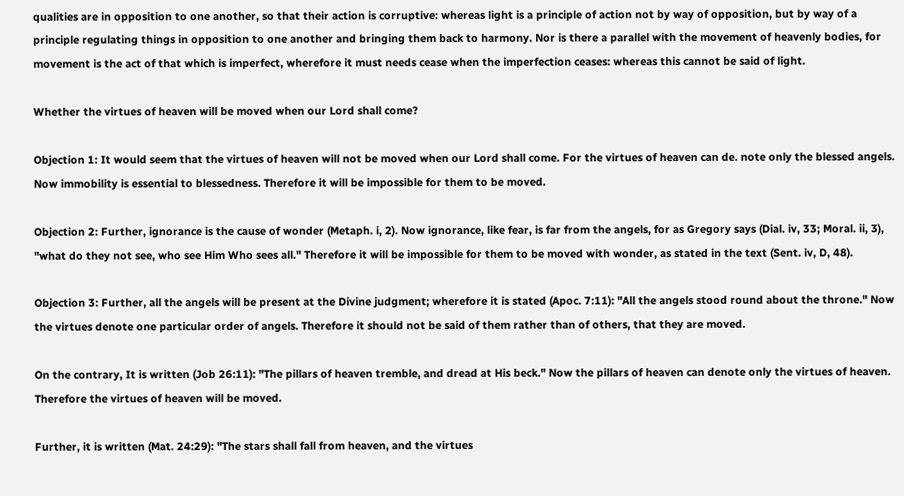qualities are in opposition to one another, so that their action is corruptive: whereas light is a principle of action not by way of opposition, but by way of a principle regulating things in opposition to one another and bringing them back to harmony. Nor is there a parallel with the movement of heavenly bodies, for movement is the act of that which is imperfect, wherefore it must needs cease when the imperfection ceases: whereas this cannot be said of light.

Whether the virtues of heaven will be moved when our Lord shall come?

Objection 1: It would seem that the virtues of heaven will not be moved when our Lord shall come. For the virtues of heaven can de. note only the blessed angels. Now immobility is essential to blessedness. Therefore it will be impossible for them to be moved.

Objection 2: Further, ignorance is the cause of wonder (Metaph. i, 2). Now ignorance, like fear, is far from the angels, for as Gregory says (Dial. iv, 33; Moral. ii, 3), "what do they not see, who see Him Who sees all." Therefore it will be impossible for them to be moved with wonder, as stated in the text (Sent. iv, D, 48).

Objection 3: Further, all the angels will be present at the Divine judgment; wherefore it is stated (Apoc. 7:11): "All the angels stood round about the throne." Now the virtues denote one particular order of angels. Therefore it should not be said of them rather than of others, that they are moved.

On the contrary, It is written (Job 26:11): "The pillars of heaven tremble, and dread at His beck." Now the pillars of heaven can denote only the virtues of heaven. Therefore the virtues of heaven will be moved.

Further, it is written (Mat. 24:29): "The stars shall fall from heaven, and the virtues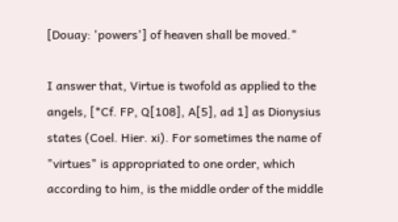[Douay: 'powers'] of heaven shall be moved."

I answer that, Virtue is twofold as applied to the angels, [*Cf. FP, Q[108], A[5], ad 1] as Dionysius states (Coel. Hier. xi). For sometimes the name of "virtues" is appropriated to one order, which according to him, is the middle order of the middle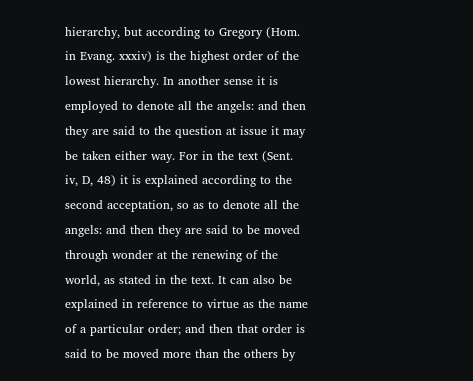hierarchy, but according to Gregory (Hom. in Evang. xxxiv) is the highest order of the lowest hierarchy. In another sense it is employed to denote all the angels: and then they are said to the question at issue it may be taken either way. For in the text (Sent. iv, D, 48) it is explained according to the second acceptation, so as to denote all the angels: and then they are said to be moved through wonder at the renewing of the world, as stated in the text. It can also be explained in reference to virtue as the name of a particular order; and then that order is said to be moved more than the others by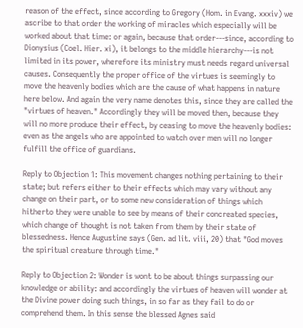reason of the effect, since according to Gregory (Hom. in Evang. xxxiv) we ascribe to that order the working of miracles which especially will be worked about that time: or again, because that order---since, according to Dionysius (Coel. Hier. xi), it belongs to the middle hierarchy---is not limited in its power, wherefore its ministry must needs regard universal causes. Consequently the proper office of the virtues is seemingly to move the heavenly bodies which are the cause of what happens in nature here below. And again the very name denotes this, since they are called the "virtues of heaven." Accordingly they will be moved then, because they will no more produce their effect, by ceasing to move the heavenly bodies: even as the angels who are appointed to watch over men will no longer fulfill the office of guardians.

Reply to Objection 1: This movement changes nothing pertaining to their state; but refers either to their effects which may vary without any change on their part, or to some new consideration of things which hitherto they were unable to see by means of their concreated species, which change of thought is not taken from them by their state of blessedness. Hence Augustine says (Gen. ad lit. viii, 20) that "God moves the spiritual creature through time."

Reply to Objection 2: Wonder is wont to be about things surpassing our knowledge or ability: and accordingly the virtues of heaven will wonder at the Divine power doing such things, in so far as they fail to do or comprehend them. In this sense the blessed Agnes said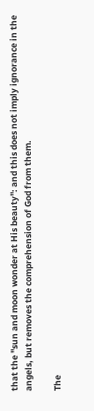that the "sun and moon wonder at His beauty": and this does not imply ignorance in the angels, but removes the comprehension of God from them.

The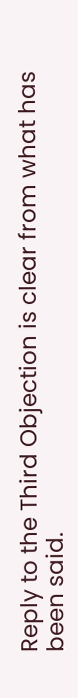Reply to the Third Objection is clear from what has been said.